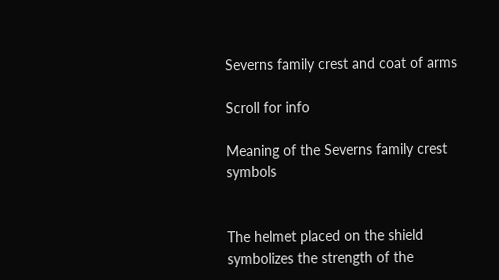Severns family crest and coat of arms

Scroll for info

Meaning of the Severns family crest symbols


The helmet placed on the shield symbolizes the strength of the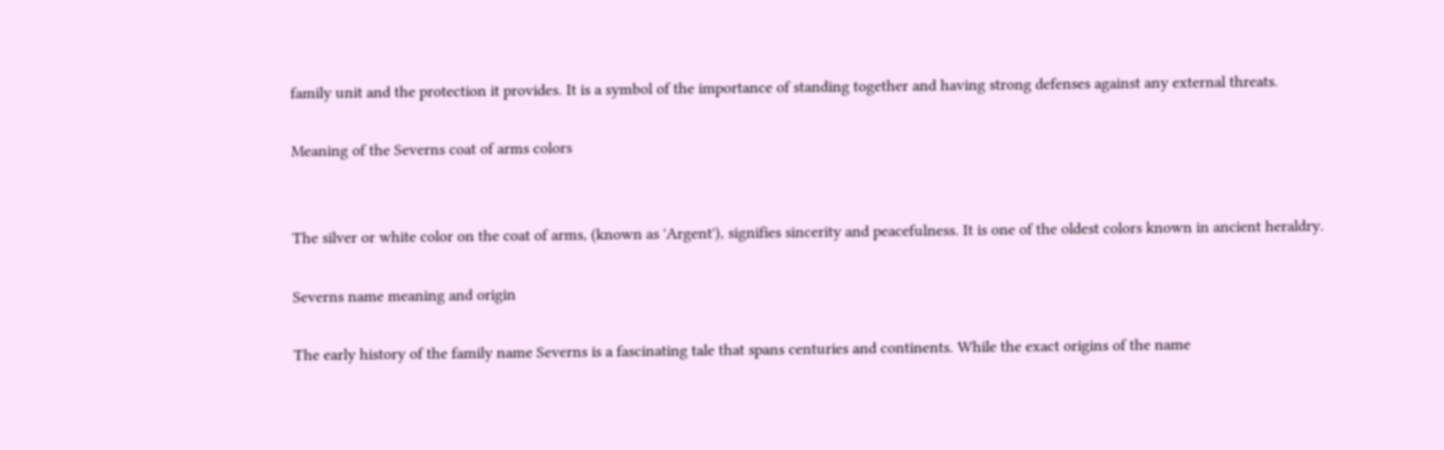family unit and the protection it provides. It is a symbol of the importance of standing together and having strong defenses against any external threats.

Meaning of the Severns coat of arms colors


The silver or white color on the coat of arms, (known as 'Argent'), signifies sincerity and peacefulness. It is one of the oldest colors known in ancient heraldry.

Severns name meaning and origin

The early history of the family name Severns is a fascinating tale that spans centuries and continents. While the exact origins of the name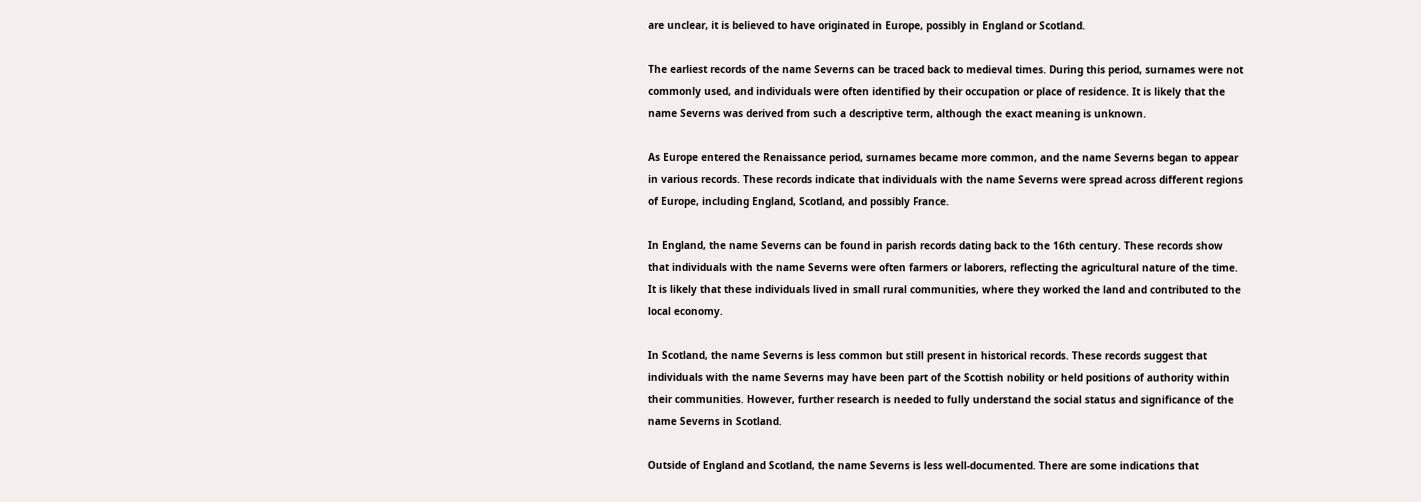are unclear, it is believed to have originated in Europe, possibly in England or Scotland.

The earliest records of the name Severns can be traced back to medieval times. During this period, surnames were not commonly used, and individuals were often identified by their occupation or place of residence. It is likely that the name Severns was derived from such a descriptive term, although the exact meaning is unknown.

As Europe entered the Renaissance period, surnames became more common, and the name Severns began to appear in various records. These records indicate that individuals with the name Severns were spread across different regions of Europe, including England, Scotland, and possibly France.

In England, the name Severns can be found in parish records dating back to the 16th century. These records show that individuals with the name Severns were often farmers or laborers, reflecting the agricultural nature of the time. It is likely that these individuals lived in small rural communities, where they worked the land and contributed to the local economy.

In Scotland, the name Severns is less common but still present in historical records. These records suggest that individuals with the name Severns may have been part of the Scottish nobility or held positions of authority within their communities. However, further research is needed to fully understand the social status and significance of the name Severns in Scotland.

Outside of England and Scotland, the name Severns is less well-documented. There are some indications that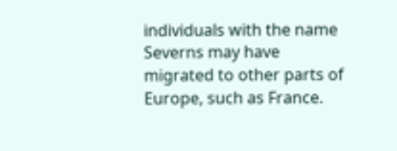individuals with the name Severns may have migrated to other parts of Europe, such as France.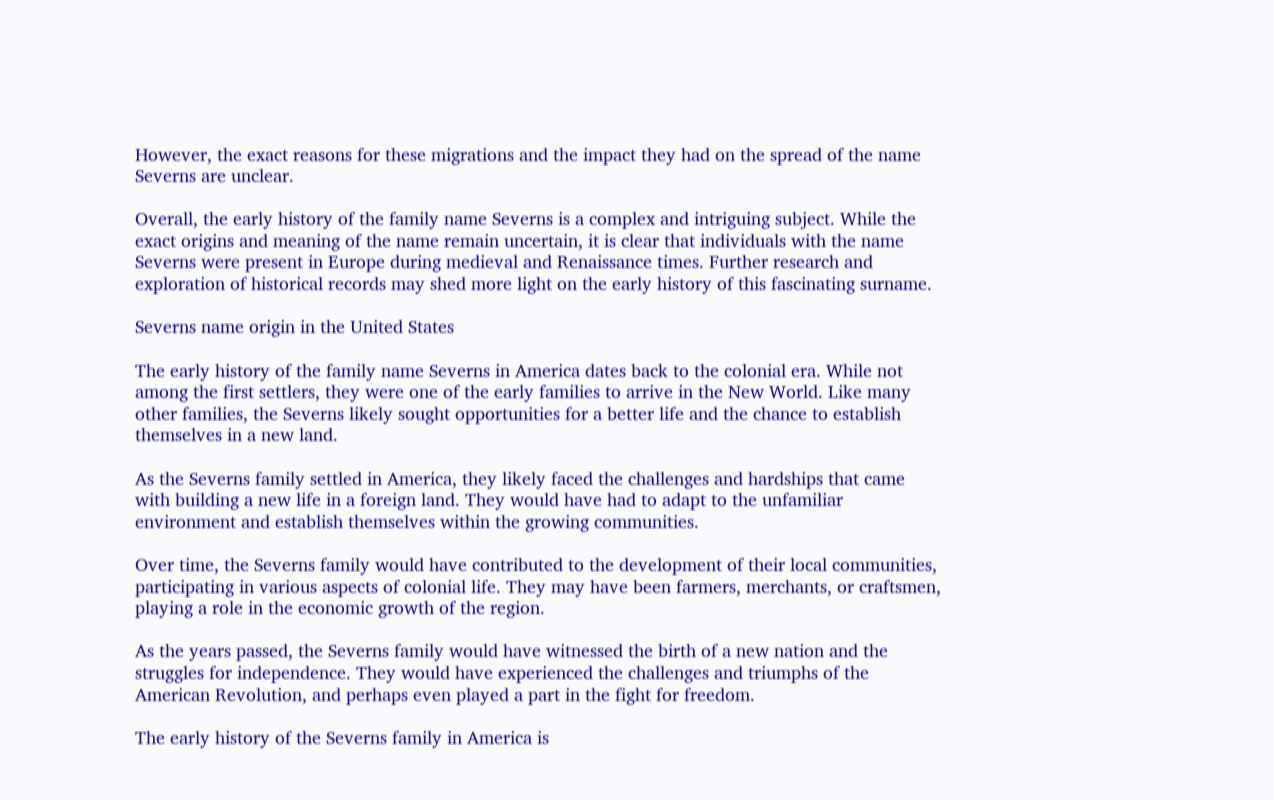However, the exact reasons for these migrations and the impact they had on the spread of the name Severns are unclear.

Overall, the early history of the family name Severns is a complex and intriguing subject. While the exact origins and meaning of the name remain uncertain, it is clear that individuals with the name Severns were present in Europe during medieval and Renaissance times. Further research and exploration of historical records may shed more light on the early history of this fascinating surname.

Severns name origin in the United States

The early history of the family name Severns in America dates back to the colonial era. While not among the first settlers, they were one of the early families to arrive in the New World. Like many other families, the Severns likely sought opportunities for a better life and the chance to establish themselves in a new land.

As the Severns family settled in America, they likely faced the challenges and hardships that came with building a new life in a foreign land. They would have had to adapt to the unfamiliar environment and establish themselves within the growing communities.

Over time, the Severns family would have contributed to the development of their local communities, participating in various aspects of colonial life. They may have been farmers, merchants, or craftsmen, playing a role in the economic growth of the region.

As the years passed, the Severns family would have witnessed the birth of a new nation and the struggles for independence. They would have experienced the challenges and triumphs of the American Revolution, and perhaps even played a part in the fight for freedom.

The early history of the Severns family in America is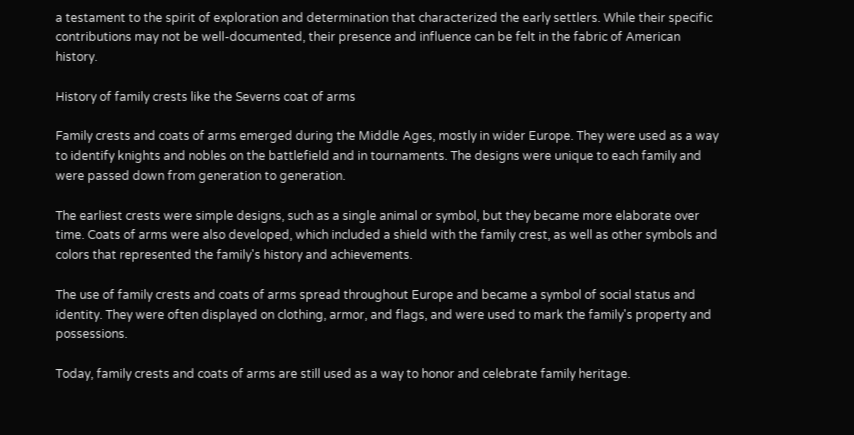a testament to the spirit of exploration and determination that characterized the early settlers. While their specific contributions may not be well-documented, their presence and influence can be felt in the fabric of American history.

History of family crests like the Severns coat of arms

Family crests and coats of arms emerged during the Middle Ages, mostly in wider Europe. They were used as a way to identify knights and nobles on the battlefield and in tournaments. The designs were unique to each family and were passed down from generation to generation.

The earliest crests were simple designs, such as a single animal or symbol, but they became more elaborate over time. Coats of arms were also developed, which included a shield with the family crest, as well as other symbols and colors that represented the family's history and achievements.

The use of family crests and coats of arms spread throughout Europe and became a symbol of social status and identity. They were often displayed on clothing, armor, and flags, and were used to mark the family's property and possessions.

Today, family crests and coats of arms are still used as a way to honor and celebrate family heritage.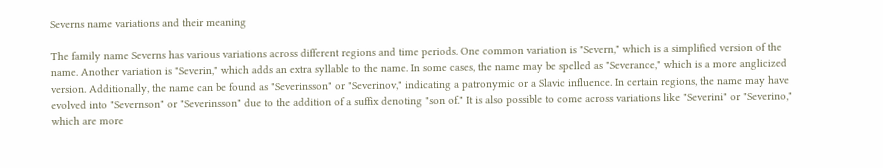Severns name variations and their meaning

The family name Severns has various variations across different regions and time periods. One common variation is "Severn," which is a simplified version of the name. Another variation is "Severin," which adds an extra syllable to the name. In some cases, the name may be spelled as "Severance," which is a more anglicized version. Additionally, the name can be found as "Severinsson" or "Severinov," indicating a patronymic or a Slavic influence. In certain regions, the name may have evolved into "Severnson" or "Severinsson" due to the addition of a suffix denoting "son of." It is also possible to come across variations like "Severini" or "Severino," which are more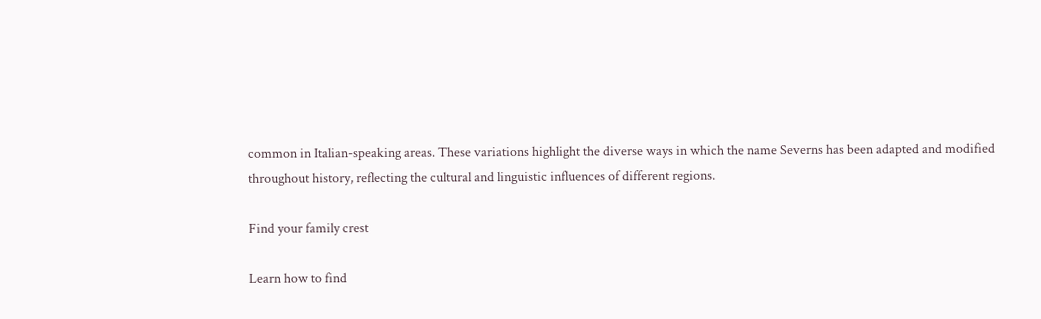common in Italian-speaking areas. These variations highlight the diverse ways in which the name Severns has been adapted and modified throughout history, reflecting the cultural and linguistic influences of different regions.

Find your family crest

Learn how to find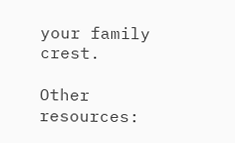your family crest.

Other resources: